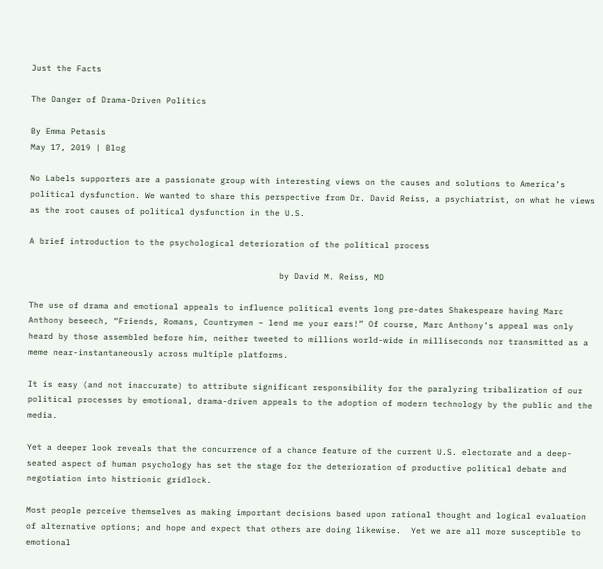Just the Facts

The Danger of Drama-Driven Politics

By Emma Petasis
May 17, 2019 | Blog

No Labels supporters are a passionate group with interesting views on the causes and solutions to America’s political dysfunction. We wanted to share this perspective from Dr. David Reiss, a psychiatrist, on what he views as the root causes of political dysfunction in the U.S.

A brief introduction to the psychological deterioration of the political process

                                                  by David M. Reiss, MD

The use of drama and emotional appeals to influence political events long pre-dates Shakespeare having Marc Anthony beseech, “Friends, Romans, Countrymen – lend me your ears!” Of course, Marc Anthony’s appeal was only heard by those assembled before him, neither tweeted to millions world-wide in milliseconds nor transmitted as a meme near-instantaneously across multiple platforms.

It is easy (and not inaccurate) to attribute significant responsibility for the paralyzing tribalization of our political processes by emotional, drama-driven appeals to the adoption of modern technology by the public and the media.

Yet a deeper look reveals that the concurrence of a chance feature of the current U.S. electorate and a deep-seated aspect of human psychology has set the stage for the deterioration of productive political debate and negotiation into histrionic gridlock.

Most people perceive themselves as making important decisions based upon rational thought and logical evaluation of alternative options; and hope and expect that others are doing likewise.  Yet we are all more susceptible to emotional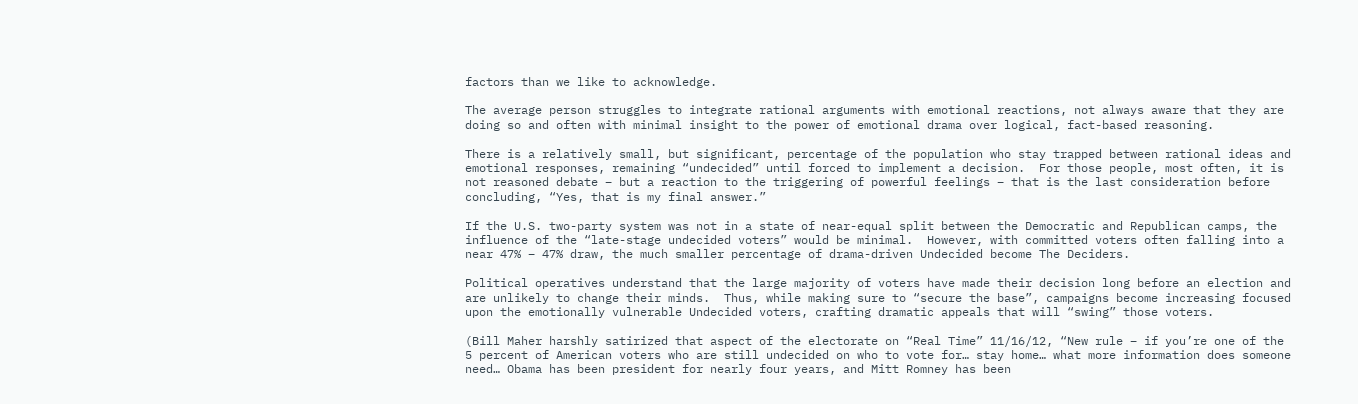factors than we like to acknowledge.

The average person struggles to integrate rational arguments with emotional reactions, not always aware that they are doing so and often with minimal insight to the power of emotional drama over logical, fact-based reasoning.

There is a relatively small, but significant, percentage of the population who stay trapped between rational ideas and emotional responses, remaining “undecided” until forced to implement a decision.  For those people, most often, it is not reasoned debate – but a reaction to the triggering of powerful feelings – that is the last consideration before concluding, “Yes, that is my final answer.”

If the U.S. two-party system was not in a state of near-equal split between the Democratic and Republican camps, the influence of the “late-stage undecided voters” would be minimal.  However, with committed voters often falling into a near 47% – 47% draw, the much smaller percentage of drama-driven Undecided become The Deciders.

Political operatives understand that the large majority of voters have made their decision long before an election and are unlikely to change their minds.  Thus, while making sure to “secure the base”, campaigns become increasing focused upon the emotionally vulnerable Undecided voters, crafting dramatic appeals that will “swing” those voters.

(Bill Maher harshly satirized that aspect of the electorate on “Real Time” 11/16/12, “New rule – if you’re one of the 5 percent of American voters who are still undecided on who to vote for… stay home… what more information does someone need… Obama has been president for nearly four years, and Mitt Romney has been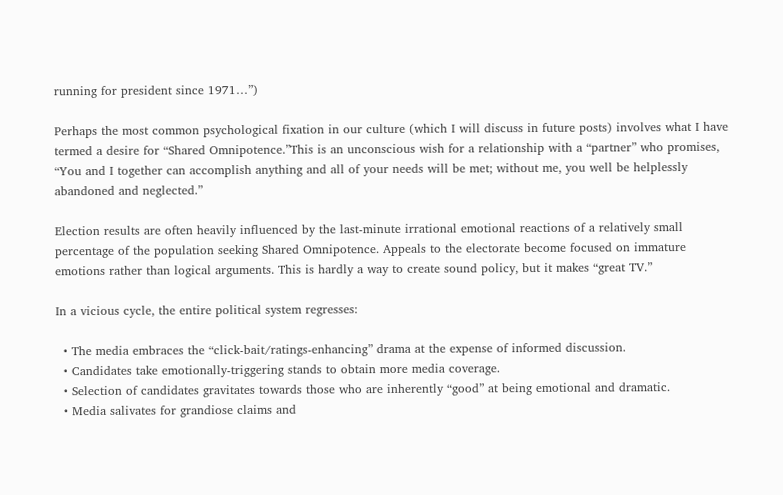running for president since 1971…”)

Perhaps the most common psychological fixation in our culture (which I will discuss in future posts) involves what I have termed a desire for “Shared Omnipotence.”This is an unconscious wish for a relationship with a “partner” who promises, “You and I together can accomplish anything and all of your needs will be met; without me, you well be helplessly abandoned and neglected.”

Election results are often heavily influenced by the last-minute irrational emotional reactions of a relatively small percentage of the population seeking Shared Omnipotence. Appeals to the electorate become focused on immature emotions rather than logical arguments. This is hardly a way to create sound policy, but it makes “great TV.”

In a vicious cycle, the entire political system regresses:

  • The media embraces the “click-bait/ratings-enhancing” drama at the expense of informed discussion.
  • Candidates take emotionally-triggering stands to obtain more media coverage.
  • Selection of candidates gravitates towards those who are inherently “good” at being emotional and dramatic.
  • Media salivates for grandiose claims and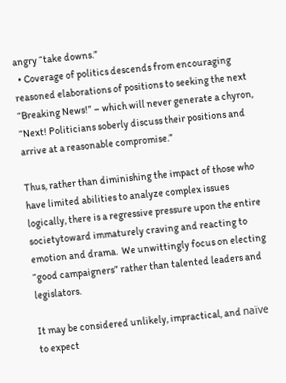angry “take downs.”
  • Coverage of politics descends from encouraging reasoned elaborations of positions to seeking the next “Breaking News!” – which will never generate a chyron, “Next! Politicians soberly discuss their positions and arrive at a reasonable compromise.”

Thus, rather than diminishing the impact of those who have limited abilities to analyze complex issues logically, there is a regressive pressure upon the entire societytoward immaturely craving and reacting to emotion and drama.  We unwittingly focus on electing “good campaigners” rather than talented leaders and legislators.

It may be considered unlikely, impractical, and naïve to expect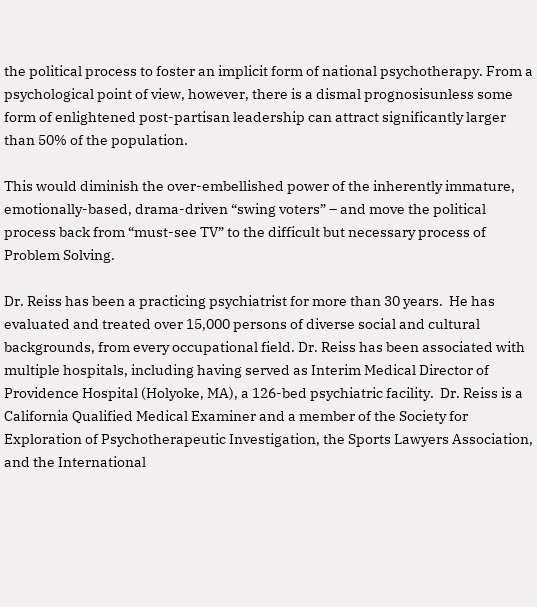the political process to foster an implicit form of national psychotherapy. From a psychological point of view, however, there is a dismal prognosisunless some form of enlightened post-partisan leadership can attract significantly larger than 50% of the population.

This would diminish the over-embellished power of the inherently immature, emotionally-based, drama-driven “swing voters” – and move the political process back from “must-see TV” to the difficult but necessary process of Problem Solving.

Dr. Reiss has been a practicing psychiatrist for more than 30 years.  He has evaluated and treated over 15,000 persons of diverse social and cultural backgrounds, from every occupational field. Dr. Reiss has been associated with multiple hospitals, including having served as Interim Medical Director of Providence Hospital (Holyoke, MA), a 126-bed psychiatric facility.  Dr. Reiss is a California Qualified Medical Examiner and a member of the Society for Exploration of Psychotherapeutic Investigation, the Sports Lawyers Association, and the International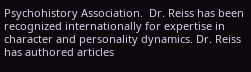Psychohistory Association.  Dr. Reiss has been recognized internationally for expertise in character and personality dynamics. Dr. Reiss has authored articles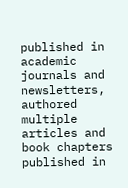published in academic journals and newsletters, authored multiple articles and book chapters published in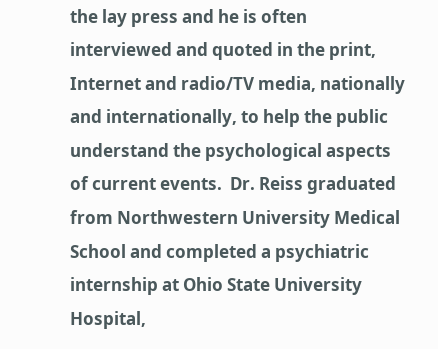the lay press and he is often interviewed and quoted in the print, Internet and radio/TV media, nationally and internationally, to help the public understand the psychological aspects of current events.  Dr. Reiss graduated from Northwestern University Medical School and completed a psychiatric internship at Ohio State University Hospital,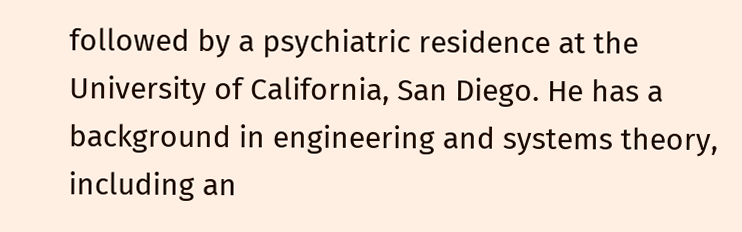followed by a psychiatric residence at the University of California, San Diego. He has a background in engineering and systems theory, including an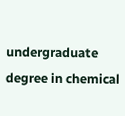undergraduate degree in chemical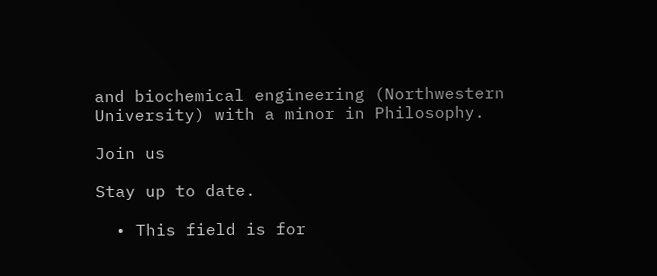and biochemical engineering (Northwestern University) with a minor in Philosophy.

Join us

Stay up to date.

  • This field is for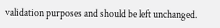validation purposes and should be left unchanged.